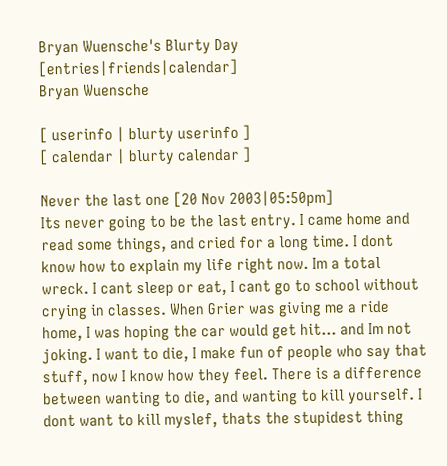Bryan Wuensche's Blurty Day [entries|friends|calendar]
Bryan Wuensche

[ userinfo | blurty userinfo ]
[ calendar | blurty calendar ]

Never the last one [20 Nov 2003|05:50pm]
Its never going to be the last entry. I came home and read some things, and cried for a long time. I dont know how to explain my life right now. Im a total wreck. I cant sleep or eat, I cant go to school without crying in classes. When Grier was giving me a ride home, I was hoping the car would get hit... and Im not joking. I want to die, I make fun of people who say that stuff, now I know how they feel. There is a difference between wanting to die, and wanting to kill yourself. I dont want to kill myslef, thats the stupidest thing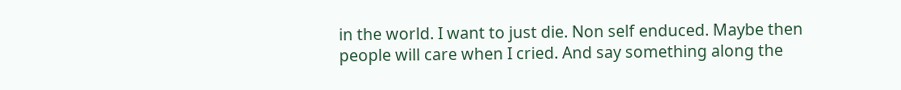in the world. I want to just die. Non self enduced. Maybe then people will care when I cried. And say something along the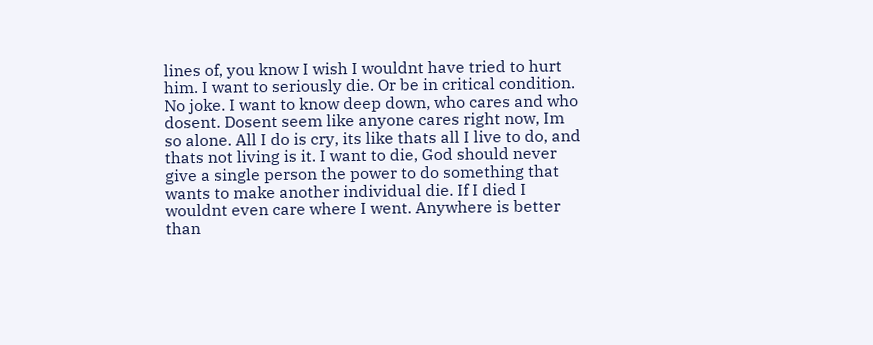lines of, you know I wish I wouldnt have tried to hurt him. I want to seriously die. Or be in critical condition. No joke. I want to know deep down, who cares and who dosent. Dosent seem like anyone cares right now, Im so alone. All I do is cry, its like thats all I live to do, and thats not living is it. I want to die, God should never give a single person the power to do something that wants to make another individual die. If I died I wouldnt even care where I went. Anywhere is better than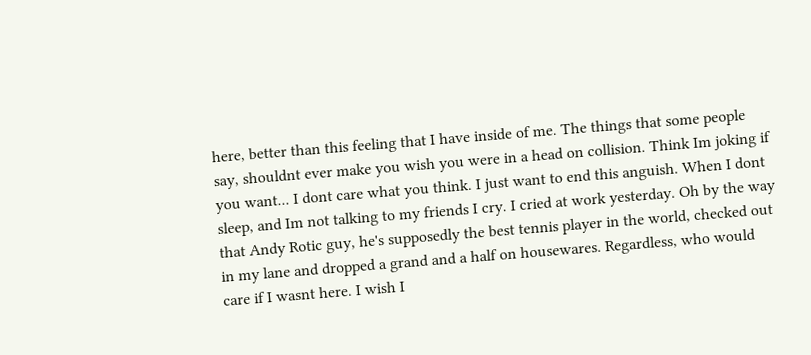here, better than this feeling that I have inside of me. The things that some people say, shouldnt ever make you wish you were in a head on collision. Think Im joking if you want... I dont care what you think. I just want to end this anguish. When I dont sleep, and Im not talking to my friends I cry. I cried at work yesterday. Oh by the way that Andy Rotic guy, he's supposedly the best tennis player in the world, checked out in my lane and dropped a grand and a half on housewares. Regardless, who would care if I wasnt here. I wish I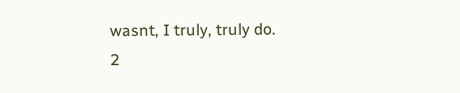wasnt, I truly, truly do.
2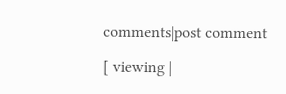comments|post comment

[ viewing |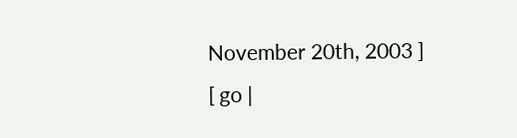November 20th, 2003 ]
[ go |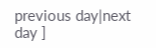previous day|next day ]